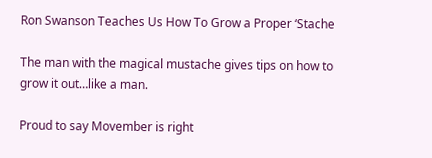Ron Swanson Teaches Us How To Grow a Proper ‘Stache

The man with the magical mustache gives tips on how to grow it out…like a man.

Proud to say Movember is right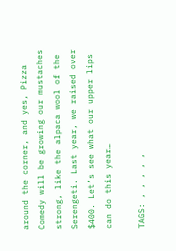around the corner, and yes, Pizza Comedy will be growing our mustaches strong, like the alpaca wool of the Serengeti. Last year, we raised over $400. Let’s see what our upper lips can do this year…

TAGS: , , , , ,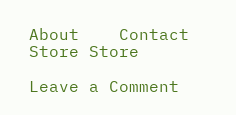About    Contact    Store Store

Leave a Comment